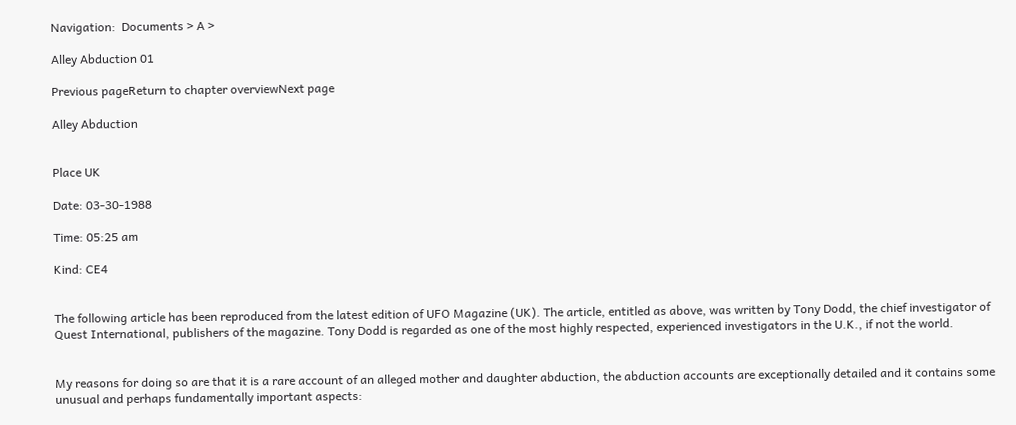Navigation:  Documents > A >

Alley Abduction 01

Previous pageReturn to chapter overviewNext page

Alley Abduction


Place UK

Date: 03-30-1988

Time: 05:25 am

Kind: CE4


The following article has been reproduced from the latest edition of UFO Magazine (UK). The article, entitled as above, was written by Tony Dodd, the chief investigator of Quest International, publishers of the magazine. Tony Dodd is regarded as one of the most highly respected, experienced investigators in the U.K., if not the world.


My reasons for doing so are that it is a rare account of an alleged mother and daughter abduction, the abduction accounts are exceptionally detailed and it contains some unusual and perhaps fundamentally important aspects: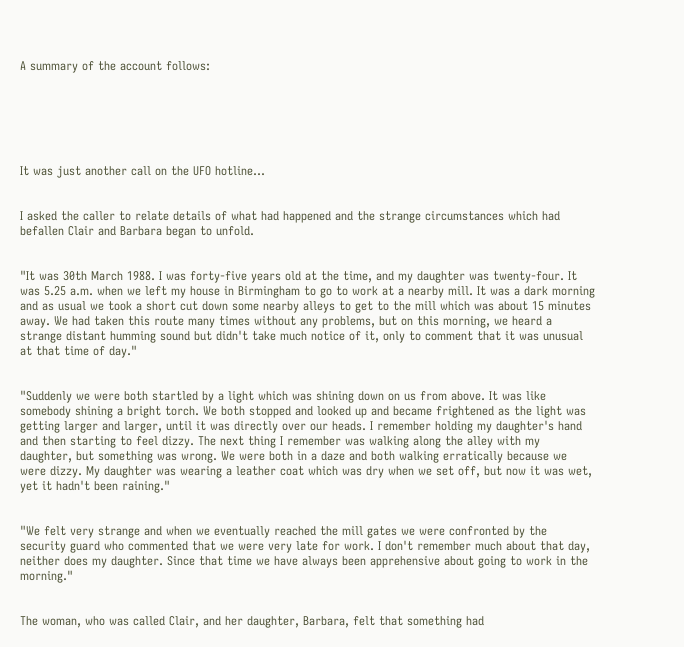A summary of the account follows:






It was just another call on the UFO hotline...


I asked the caller to relate details of what had happened and the strange circumstances which had befallen Clair and Barbara began to unfold.


"It was 30th March 1988. I was forty-five years old at the time, and my daughter was twenty-four. It was 5.25 a.m. when we left my house in Birmingham to go to work at a nearby mill. It was a dark morning and as usual we took a short cut down some nearby alleys to get to the mill which was about 15 minutes away. We had taken this route many times without any problems, but on this morning, we heard a strange distant humming sound but didn't take much notice of it, only to comment that it was unusual at that time of day."


"Suddenly we were both startled by a light which was shining down on us from above. It was like somebody shining a bright torch. We both stopped and looked up and became frightened as the light was getting larger and larger, until it was directly over our heads. I remember holding my daughter's hand and then starting to feel dizzy. The next thing I remember was walking along the alley with my daughter, but something was wrong. We were both in a daze and both walking erratically because we were dizzy. My daughter was wearing a leather coat which was dry when we set off, but now it was wet, yet it hadn't been raining."


"We felt very strange and when we eventually reached the mill gates we were confronted by the security guard who commented that we were very late for work. I don't remember much about that day, neither does my daughter. Since that time we have always been apprehensive about going to work in the morning."


The woman, who was called Clair, and her daughter, Barbara, felt that something had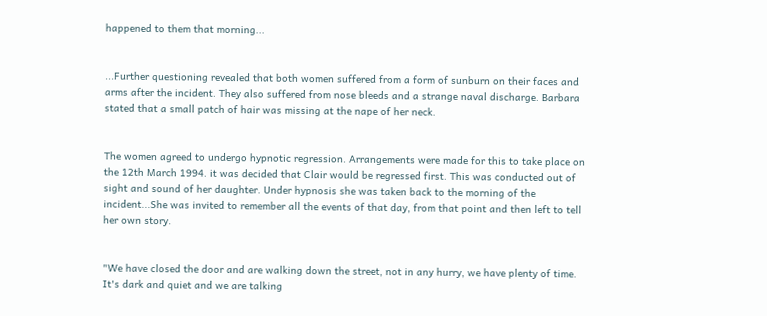happened to them that morning...


...Further questioning revealed that both women suffered from a form of sunburn on their faces and arms after the incident. They also suffered from nose bleeds and a strange naval discharge. Barbara stated that a small patch of hair was missing at the nape of her neck.


The women agreed to undergo hypnotic regression. Arrangements were made for this to take place on the 12th March 1994. it was decided that Clair would be regressed first. This was conducted out of sight and sound of her daughter. Under hypnosis she was taken back to the morning of the incident...She was invited to remember all the events of that day, from that point and then left to tell her own story.


"We have closed the door and are walking down the street, not in any hurry, we have plenty of time. It's dark and quiet and we are talking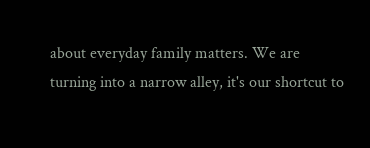about everyday family matters. We are turning into a narrow alley, it's our shortcut to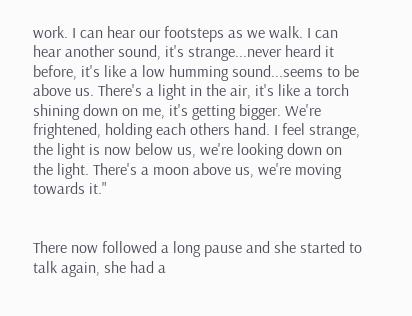work. I can hear our footsteps as we walk. I can hear another sound, it's strange...never heard it before, it's like a low humming sound...seems to be above us. There's a light in the air, it's like a torch shining down on me, it's getting bigger. We're frightened, holding each others hand. I feel strange, the light is now below us, we're looking down on the light. There's a moon above us, we're moving towards it."


There now followed a long pause and she started to talk again, she had a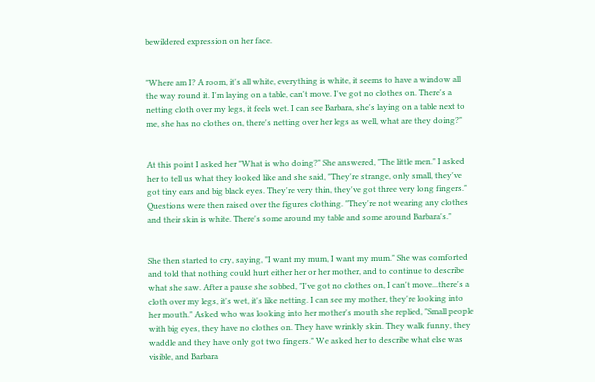bewildered expression on her face.


"Where am I? A room, it's all white, everything is white, it seems to have a window all the way round it. I'm laying on a table, can't move. I've got no clothes on. There's a netting cloth over my legs, it feels wet. I can see Barbara, she's laying on a table next to me, she has no clothes on, there's netting over her legs as well, what are they doing?"


At this point I asked her "What is who doing?" She answered, "The little men." I asked her to tell us what they looked like and she said, "They're strange, only small, they've got tiny ears and big black eyes. They're very thin, they've got three very long fingers." Questions were then raised over the figures clothing. "They're not wearing any clothes and their skin is white. There's some around my table and some around Barbara's."


She then started to cry, saying, "I want my mum, I want my mum." She was comforted and told that nothing could hurt either her or her mother, and to continue to describe what she saw. After a pause she sobbed, "I've got no clothes on, I can't move...there's a cloth over my legs, it's wet, it's like netting. I can see my mother, they're looking into her mouth." Asked who was looking into her mother's mouth she replied, "Small people with big eyes, they have no clothes on. They have wrinkly skin. They walk funny, they waddle and they have only got two fingers." We asked her to describe what else was visible, and Barbara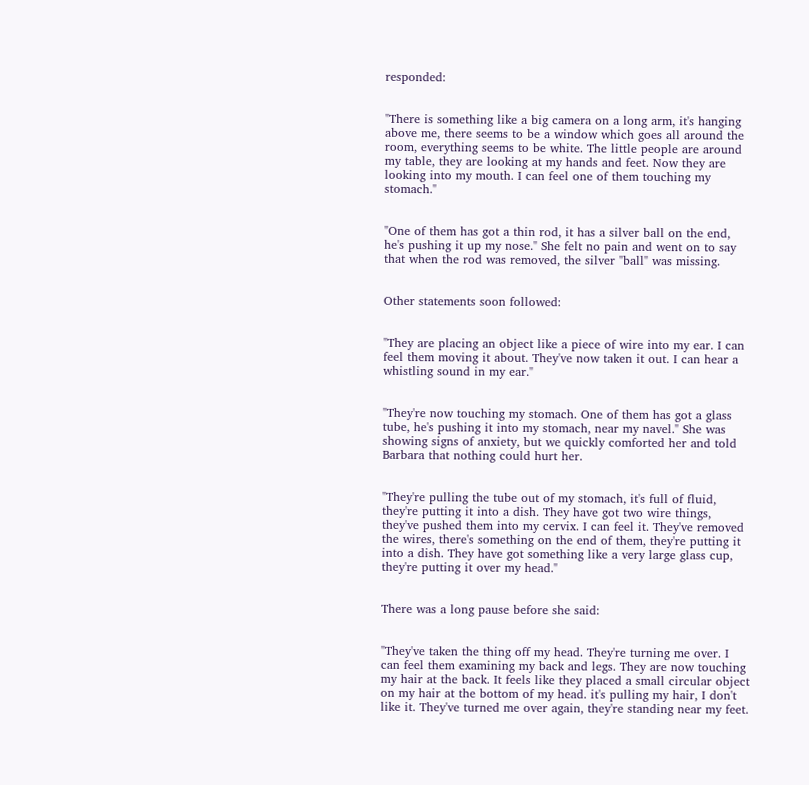responded:


"There is something like a big camera on a long arm, it's hanging above me, there seems to be a window which goes all around the room, everything seems to be white. The little people are around my table, they are looking at my hands and feet. Now they are looking into my mouth. I can feel one of them touching my stomach."


"One of them has got a thin rod, it has a silver ball on the end, he's pushing it up my nose." She felt no pain and went on to say that when the rod was removed, the silver "ball" was missing.


Other statements soon followed:


"They are placing an object like a piece of wire into my ear. I can feel them moving it about. They've now taken it out. I can hear a whistling sound in my ear."


"They're now touching my stomach. One of them has got a glass tube, he's pushing it into my stomach, near my navel." She was showing signs of anxiety, but we quickly comforted her and told Barbara that nothing could hurt her.


"They're pulling the tube out of my stomach, it's full of fluid, they're putting it into a dish. They have got two wire things, they've pushed them into my cervix. I can feel it. They've removed the wires, there's something on the end of them, they're putting it into a dish. They have got something like a very large glass cup, they're putting it over my head."


There was a long pause before she said:


"They've taken the thing off my head. They're turning me over. I can feel them examining my back and legs. They are now touching my hair at the back. It feels like they placed a small circular object on my hair at the bottom of my head. it's pulling my hair, I don't like it. They've turned me over again, they're standing near my feet.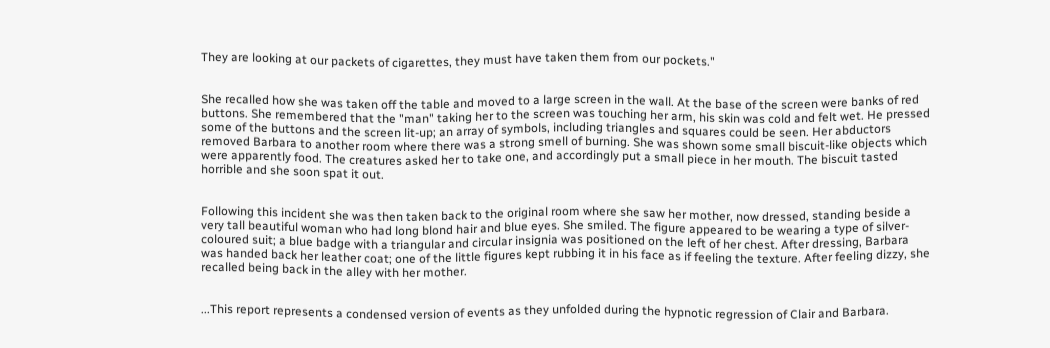They are looking at our packets of cigarettes, they must have taken them from our pockets."


She recalled how she was taken off the table and moved to a large screen in the wall. At the base of the screen were banks of red buttons. She remembered that the "man" taking her to the screen was touching her arm, his skin was cold and felt wet. He pressed some of the buttons and the screen lit-up; an array of symbols, including triangles and squares could be seen. Her abductors removed Barbara to another room where there was a strong smell of burning. She was shown some small biscuit-like objects which were apparently food. The creatures asked her to take one, and accordingly put a small piece in her mouth. The biscuit tasted horrible and she soon spat it out.


Following this incident she was then taken back to the original room where she saw her mother, now dressed, standing beside a very tall beautiful woman who had long blond hair and blue eyes. She smiled. The figure appeared to be wearing a type of silver-coloured suit; a blue badge with a triangular and circular insignia was positioned on the left of her chest. After dressing, Barbara was handed back her leather coat; one of the little figures kept rubbing it in his face as if feeling the texture. After feeling dizzy, she recalled being back in the alley with her mother.


...This report represents a condensed version of events as they unfolded during the hypnotic regression of Clair and Barbara.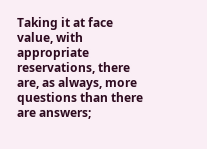Taking it at face value, with appropriate reservations, there are, as always, more questions than there are answers;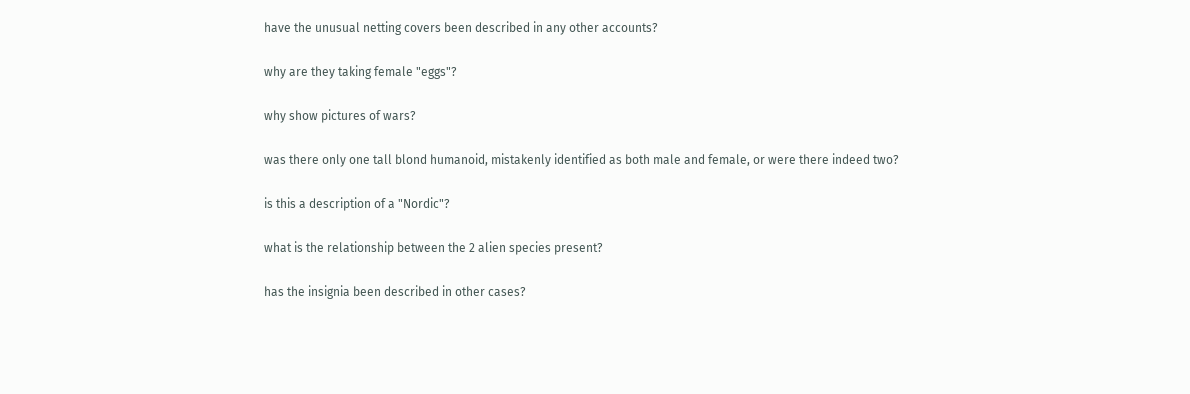have the unusual netting covers been described in any other accounts?

why are they taking female "eggs"?

why show pictures of wars?

was there only one tall blond humanoid, mistakenly identified as both male and female, or were there indeed two?

is this a description of a "Nordic"?

what is the relationship between the 2 alien species present?

has the insignia been described in other cases?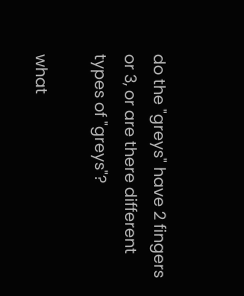do the "greys" have 2 fingers or 3, or are there different types of "greys"?

what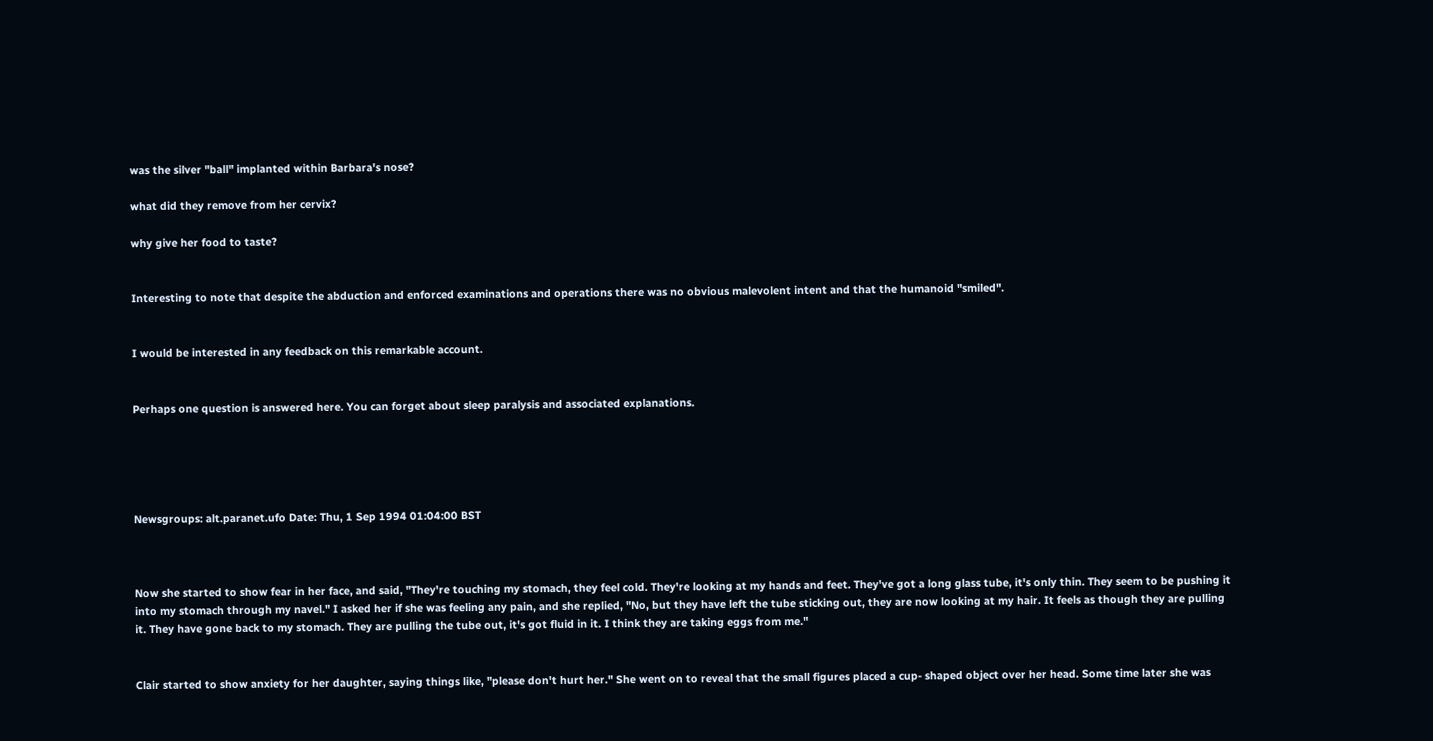was the silver "ball" implanted within Barbara's nose?

what did they remove from her cervix?

why give her food to taste?


Interesting to note that despite the abduction and enforced examinations and operations there was no obvious malevolent intent and that the humanoid "smiled".


I would be interested in any feedback on this remarkable account.


Perhaps one question is answered here. You can forget about sleep paralysis and associated explanations.





Newsgroups: alt.paranet.ufo Date: Thu, 1 Sep 1994 01:04:00 BST



Now she started to show fear in her face, and said, "They're touching my stomach, they feel cold. They're looking at my hands and feet. They've got a long glass tube, it's only thin. They seem to be pushing it into my stomach through my navel." I asked her if she was feeling any pain, and she replied, "No, but they have left the tube sticking out, they are now looking at my hair. It feels as though they are pulling it. They have gone back to my stomach. They are pulling the tube out, it's got fluid in it. I think they are taking eggs from me."


Clair started to show anxiety for her daughter, saying things like, "please don't hurt her." She went on to reveal that the small figures placed a cup- shaped object over her head. Some time later she was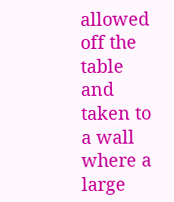allowed off the table and taken to a wall where a large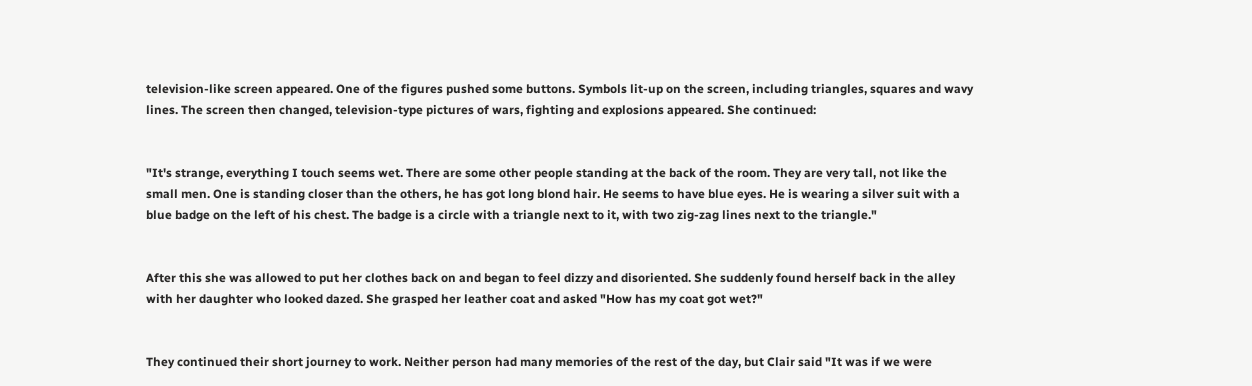television-like screen appeared. One of the figures pushed some buttons. Symbols lit-up on the screen, including triangles, squares and wavy lines. The screen then changed, television-type pictures of wars, fighting and explosions appeared. She continued:


"It's strange, everything I touch seems wet. There are some other people standing at the back of the room. They are very tall, not like the small men. One is standing closer than the others, he has got long blond hair. He seems to have blue eyes. He is wearing a silver suit with a blue badge on the left of his chest. The badge is a circle with a triangle next to it, with two zig-zag lines next to the triangle."


After this she was allowed to put her clothes back on and began to feel dizzy and disoriented. She suddenly found herself back in the alley with her daughter who looked dazed. She grasped her leather coat and asked "How has my coat got wet?"


They continued their short journey to work. Neither person had many memories of the rest of the day, but Clair said "It was if we were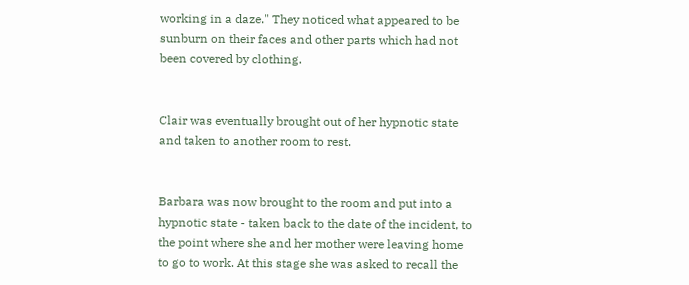working in a daze." They noticed what appeared to be sunburn on their faces and other parts which had not been covered by clothing.


Clair was eventually brought out of her hypnotic state and taken to another room to rest.


Barbara was now brought to the room and put into a hypnotic state - taken back to the date of the incident, to the point where she and her mother were leaving home to go to work. At this stage she was asked to recall the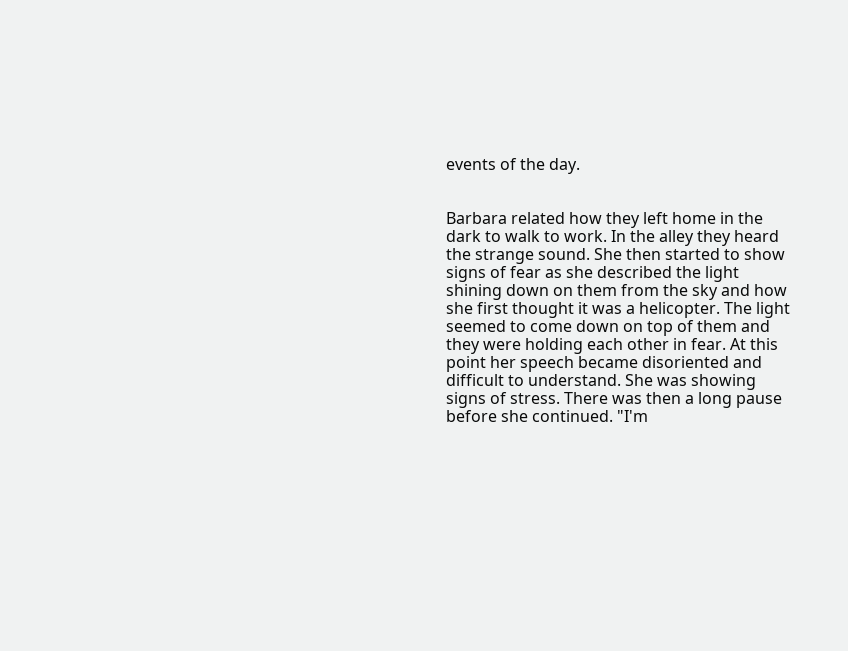events of the day.


Barbara related how they left home in the dark to walk to work. In the alley they heard the strange sound. She then started to show signs of fear as she described the light shining down on them from the sky and how she first thought it was a helicopter. The light seemed to come down on top of them and they were holding each other in fear. At this point her speech became disoriented and difficult to understand. She was showing signs of stress. There was then a long pause before she continued. "I'm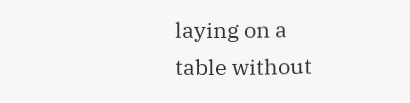laying on a table without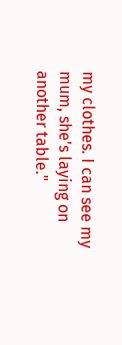my clothes. I can see my mum, she's laying on another table."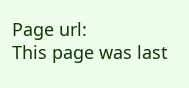Page url:
This page was last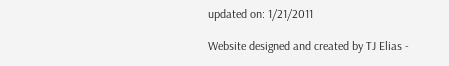updated on: 1/21/2011

Website designed and created by TJ Elias -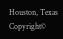Houston, Texas
Copyright©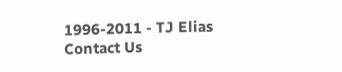1996-2011 - TJ Elias
Contact Us